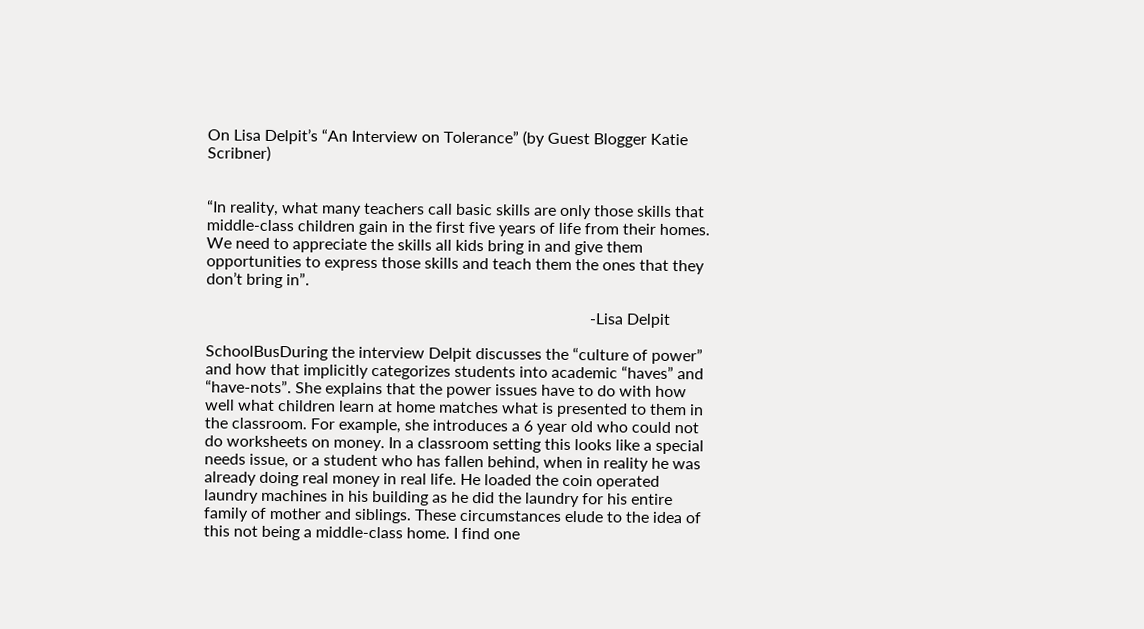On Lisa Delpit’s “An Interview on Tolerance” (by Guest Blogger Katie Scribner)


“In reality, what many teachers call basic skills are only those skills that middle-class children gain in the first five years of life from their homes. We need to appreciate the skills all kids bring in and give them opportunities to express those skills and teach them the ones that they don’t bring in”.

                                                                                                -Lisa Delpit

SchoolBusDuring the interview Delpit discusses the “culture of power” and how that implicitly categorizes students into academic “haves” and “have-nots”. She explains that the power issues have to do with how well what children learn at home matches what is presented to them in the classroom. For example, she introduces a 6 year old who could not do worksheets on money. In a classroom setting this looks like a special needs issue, or a student who has fallen behind, when in reality he was already doing real money in real life. He loaded the coin operated laundry machines in his building as he did the laundry for his entire family of mother and siblings. These circumstances elude to the idea of this not being a middle-class home. I find one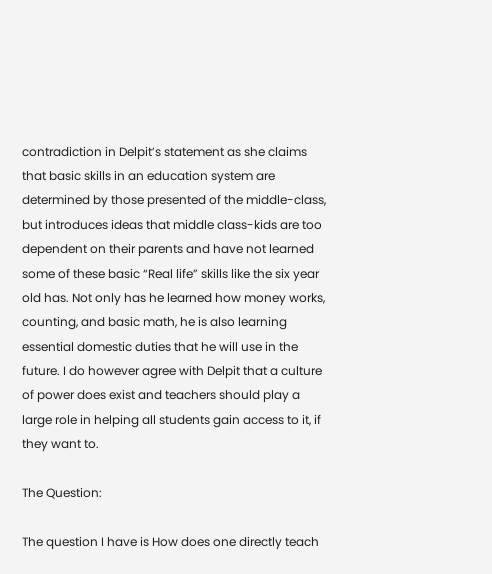contradiction in Delpit’s statement as she claims that basic skills in an education system are determined by those presented of the middle-class, but introduces ideas that middle class-kids are too dependent on their parents and have not learned some of these basic “Real life” skills like the six year old has. Not only has he learned how money works, counting, and basic math, he is also learning essential domestic duties that he will use in the future. I do however agree with Delpit that a culture of power does exist and teachers should play a large role in helping all students gain access to it, if they want to.

The Question:

The question I have is How does one directly teach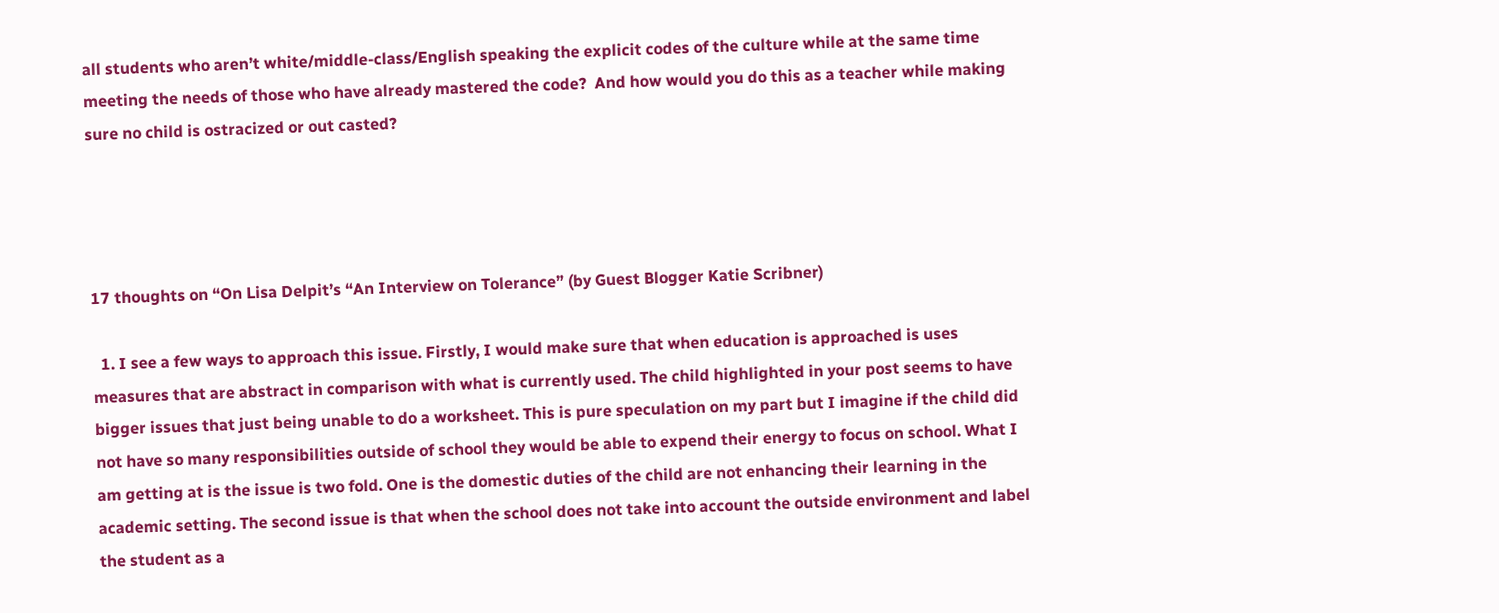all students who aren’t white/middle-class/English speaking the explicit codes of the culture while at the same time meeting the needs of those who have already mastered the code?  And how would you do this as a teacher while making sure no child is ostracized or out casted?




17 thoughts on “On Lisa Delpit’s “An Interview on Tolerance” (by Guest Blogger Katie Scribner)

  1. I see a few ways to approach this issue. Firstly, I would make sure that when education is approached is uses measures that are abstract in comparison with what is currently used. The child highlighted in your post seems to have bigger issues that just being unable to do a worksheet. This is pure speculation on my part but I imagine if the child did not have so many responsibilities outside of school they would be able to expend their energy to focus on school. What I am getting at is the issue is two fold. One is the domestic duties of the child are not enhancing their learning in the academic setting. The second issue is that when the school does not take into account the outside environment and label the student as a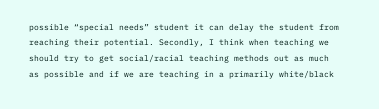possible “special needs” student it can delay the student from reaching their potential. Secondly, I think when teaching we should try to get social/racial teaching methods out as much as possible and if we are teaching in a primarily white/black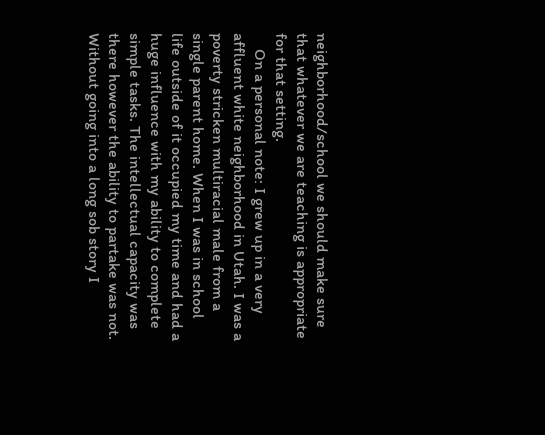neighborhood/school we should make sure that whatever we are teaching is appropriate for that setting.
    On a personal note: I grew up in a very affluent white neighborhood in Utah. I was a poverty stricken multiracial male from a single parent home. When I was in school life outside of it occupied my time and had a huge influence with my ability to complete simple tasks. The intellectual capacity was there however the ability to partake was not. Without going into a long sob story I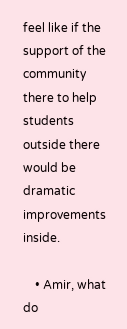feel like if the support of the community there to help students outside there would be dramatic improvements inside.

    • Amir, what do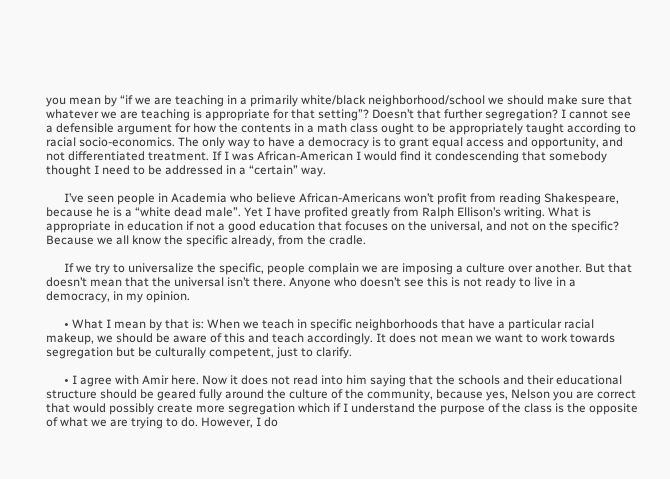you mean by “if we are teaching in a primarily white/black neighborhood/school we should make sure that whatever we are teaching is appropriate for that setting”? Doesn’t that further segregation? I cannot see a defensible argument for how the contents in a math class ought to be appropriately taught according to racial socio-economics. The only way to have a democracy is to grant equal access and opportunity, and not differentiated treatment. If I was African-American I would find it condescending that somebody thought I need to be addressed in a “certain” way.

      I’ve seen people in Academia who believe African-Americans won’t profit from reading Shakespeare, because he is a “white dead male”. Yet I have profited greatly from Ralph Ellison’s writing. What is appropriate in education if not a good education that focuses on the universal, and not on the specific? Because we all know the specific already, from the cradle.

      If we try to universalize the specific, people complain we are imposing a culture over another. But that doesn’t mean that the universal isn’t there. Anyone who doesn’t see this is not ready to live in a democracy, in my opinion.

      • What I mean by that is: When we teach in specific neighborhoods that have a particular racial makeup, we should be aware of this and teach accordingly. It does not mean we want to work towards segregation but be culturally competent, just to clarify.

      • I agree with Amir here. Now it does not read into him saying that the schools and their educational structure should be geared fully around the culture of the community, because yes, Nelson you are correct that would possibly create more segregation which if I understand the purpose of the class is the opposite of what we are trying to do. However, I do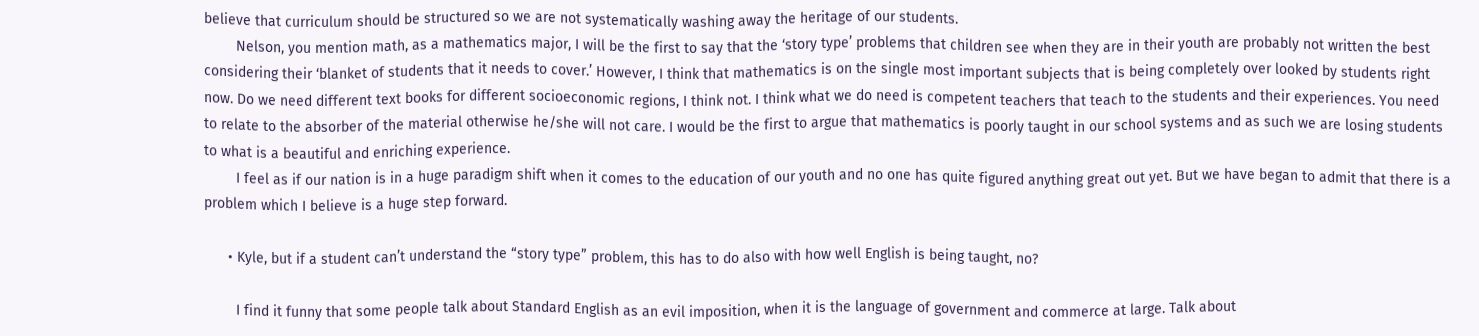believe that curriculum should be structured so we are not systematically washing away the heritage of our students.
        Nelson, you mention math, as a mathematics major, I will be the first to say that the ‘story type’ problems that children see when they are in their youth are probably not written the best considering their ‘blanket of students that it needs to cover.’ However, I think that mathematics is on the single most important subjects that is being completely over looked by students right now. Do we need different text books for different socioeconomic regions, I think not. I think what we do need is competent teachers that teach to the students and their experiences. You need to relate to the absorber of the material otherwise he/she will not care. I would be the first to argue that mathematics is poorly taught in our school systems and as such we are losing students to what is a beautiful and enriching experience.
        I feel as if our nation is in a huge paradigm shift when it comes to the education of our youth and no one has quite figured anything great out yet. But we have began to admit that there is a problem which I believe is a huge step forward.

      • Kyle, but if a student can’t understand the “story type” problem, this has to do also with how well English is being taught, no?

        I find it funny that some people talk about Standard English as an evil imposition, when it is the language of government and commerce at large. Talk about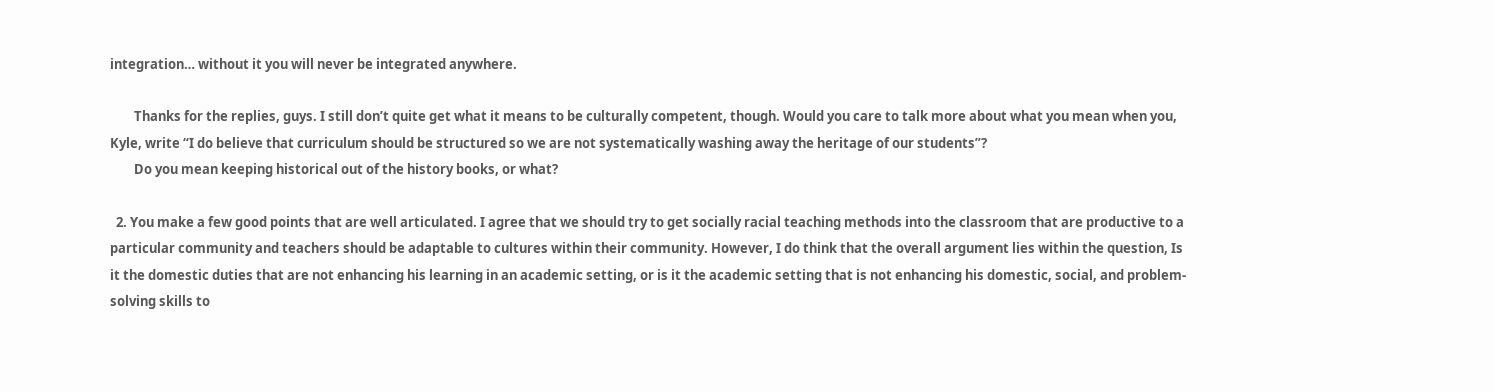integration… without it you will never be integrated anywhere.

        Thanks for the replies, guys. I still don’t quite get what it means to be culturally competent, though. Would you care to talk more about what you mean when you, Kyle, write “I do believe that curriculum should be structured so we are not systematically washing away the heritage of our students”?
        Do you mean keeping historical out of the history books, or what?

  2. You make a few good points that are well articulated. I agree that we should try to get socially racial teaching methods into the classroom that are productive to a particular community and teachers should be adaptable to cultures within their community. However, I do think that the overall argument lies within the question, Is it the domestic duties that are not enhancing his learning in an academic setting, or is it the academic setting that is not enhancing his domestic, social, and problem-solving skills to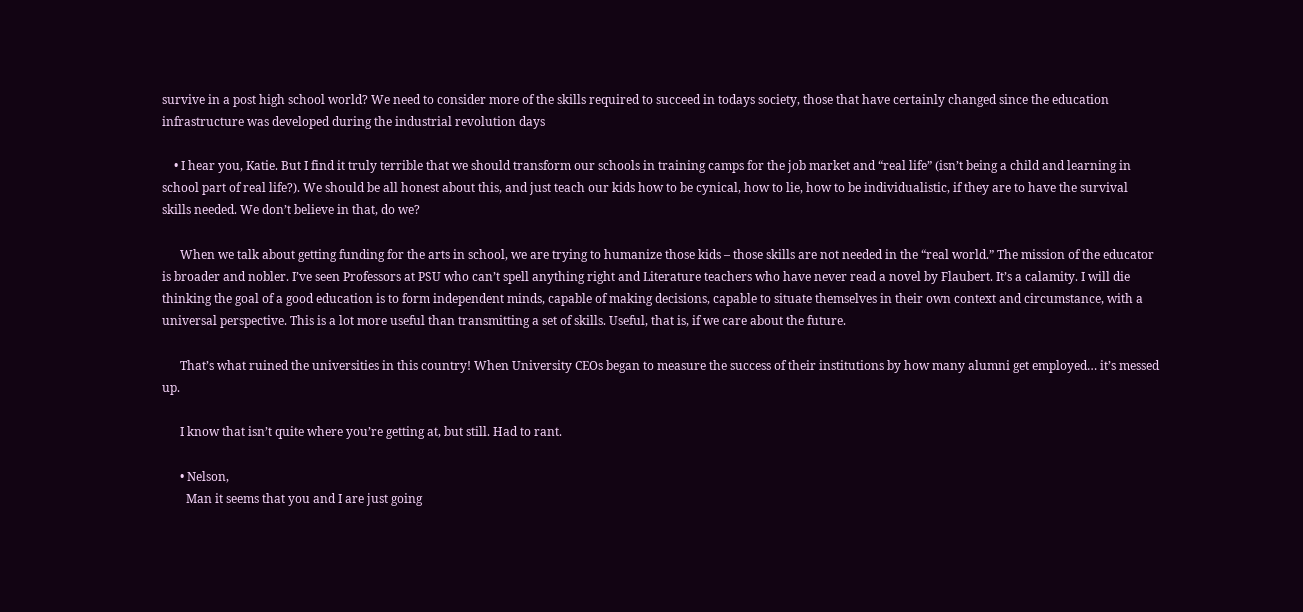survive in a post high school world? We need to consider more of the skills required to succeed in todays society, those that have certainly changed since the education infrastructure was developed during the industrial revolution days

    • I hear you, Katie. But I find it truly terrible that we should transform our schools in training camps for the job market and “real life” (isn’t being a child and learning in school part of real life?). We should be all honest about this, and just teach our kids how to be cynical, how to lie, how to be individualistic, if they are to have the survival skills needed. We don’t believe in that, do we?

      When we talk about getting funding for the arts in school, we are trying to humanize those kids – those skills are not needed in the “real world.” The mission of the educator is broader and nobler. I’ve seen Professors at PSU who can’t spell anything right and Literature teachers who have never read a novel by Flaubert. It’s a calamity. I will die thinking the goal of a good education is to form independent minds, capable of making decisions, capable to situate themselves in their own context and circumstance, with a universal perspective. This is a lot more useful than transmitting a set of skills. Useful, that is, if we care about the future.

      That’s what ruined the universities in this country! When University CEOs began to measure the success of their institutions by how many alumni get employed… it’s messed up.

      I know that isn’t quite where you’re getting at, but still. Had to rant.

      • Nelson,
        Man it seems that you and I are just going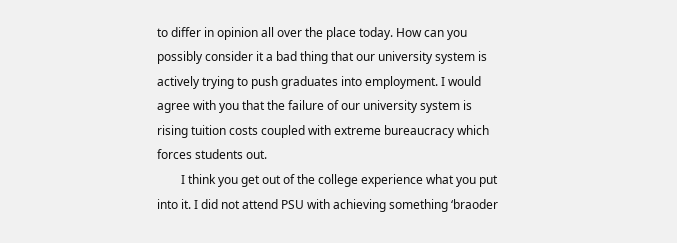to differ in opinion all over the place today. How can you possibly consider it a bad thing that our university system is actively trying to push graduates into employment. I would agree with you that the failure of our university system is rising tuition costs coupled with extreme bureaucracy which forces students out.
        I think you get out of the college experience what you put into it. I did not attend PSU with achieving something ‘braoder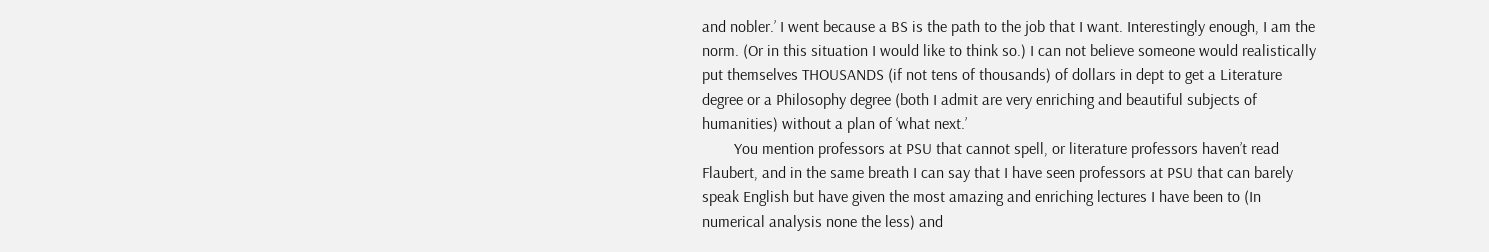and nobler.’ I went because a BS is the path to the job that I want. Interestingly enough, I am the norm. (Or in this situation I would like to think so.) I can not believe someone would realistically put themselves THOUSANDS (if not tens of thousands) of dollars in dept to get a Literature degree or a Philosophy degree (both I admit are very enriching and beautiful subjects of humanities) without a plan of ‘what next.’
        You mention professors at PSU that cannot spell, or literature professors haven’t read Flaubert, and in the same breath I can say that I have seen professors at PSU that can barely speak English but have given the most amazing and enriching lectures I have been to (In numerical analysis none the less) and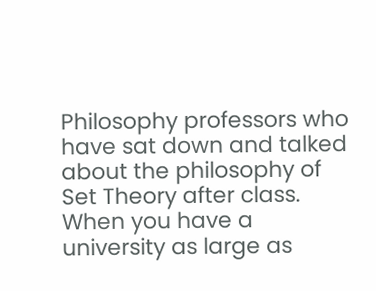Philosophy professors who have sat down and talked about the philosophy of Set Theory after class. When you have a university as large as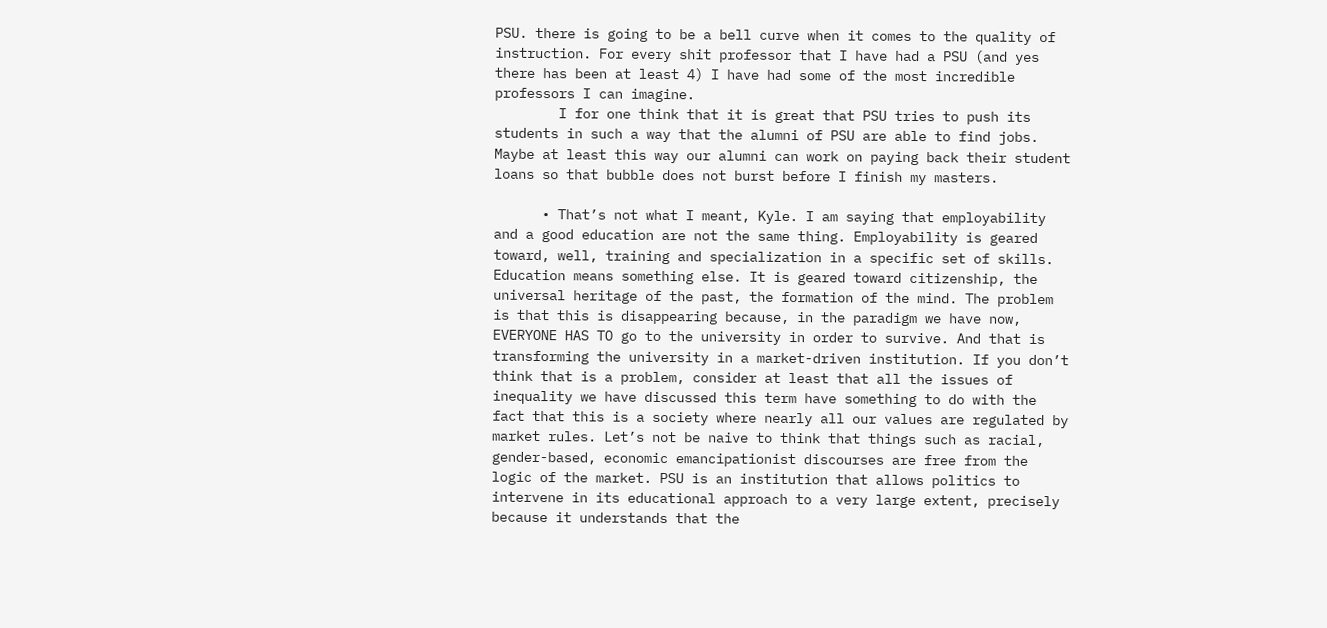PSU. there is going to be a bell curve when it comes to the quality of instruction. For every shit professor that I have had a PSU (and yes there has been at least 4) I have had some of the most incredible professors I can imagine.
        I for one think that it is great that PSU tries to push its students in such a way that the alumni of PSU are able to find jobs. Maybe at least this way our alumni can work on paying back their student loans so that bubble does not burst before I finish my masters.

      • That’s not what I meant, Kyle. I am saying that employability and a good education are not the same thing. Employability is geared toward, well, training and specialization in a specific set of skills. Education means something else. It is geared toward citizenship, the universal heritage of the past, the formation of the mind. The problem is that this is disappearing because, in the paradigm we have now, EVERYONE HAS TO go to the university in order to survive. And that is transforming the university in a market-driven institution. If you don’t think that is a problem, consider at least that all the issues of inequality we have discussed this term have something to do with the fact that this is a society where nearly all our values are regulated by market rules. Let’s not be naive to think that things such as racial, gender-based, economic emancipationist discourses are free from the logic of the market. PSU is an institution that allows politics to intervene in its educational approach to a very large extent, precisely because it understands that the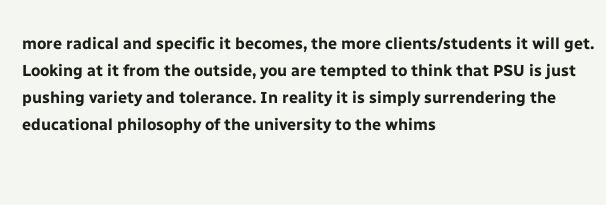more radical and specific it becomes, the more clients/students it will get. Looking at it from the outside, you are tempted to think that PSU is just pushing variety and tolerance. In reality it is simply surrendering the educational philosophy of the university to the whims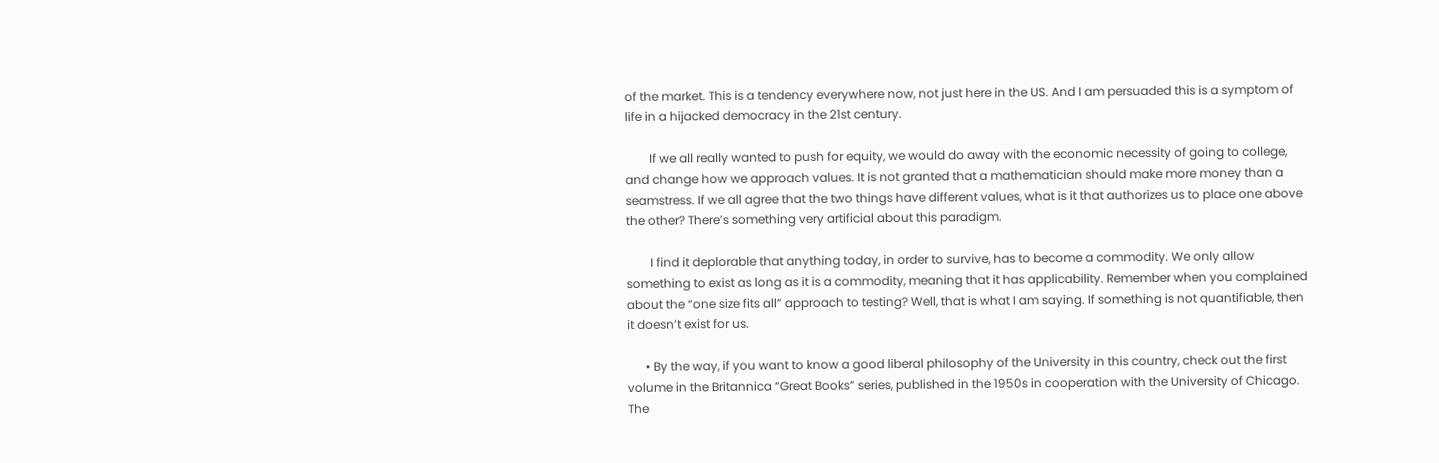of the market. This is a tendency everywhere now, not just here in the US. And I am persuaded this is a symptom of life in a hijacked democracy in the 21st century.

        If we all really wanted to push for equity, we would do away with the economic necessity of going to college, and change how we approach values. It is not granted that a mathematician should make more money than a seamstress. If we all agree that the two things have different values, what is it that authorizes us to place one above the other? There’s something very artificial about this paradigm.

        I find it deplorable that anything today, in order to survive, has to become a commodity. We only allow something to exist as long as it is a commodity, meaning that it has applicability. Remember when you complained about the “one size fits all” approach to testing? Well, that is what I am saying. If something is not quantifiable, then it doesn’t exist for us.

      • By the way, if you want to know a good liberal philosophy of the University in this country, check out the first volume in the Britannica “Great Books” series, published in the 1950s in cooperation with the University of Chicago. The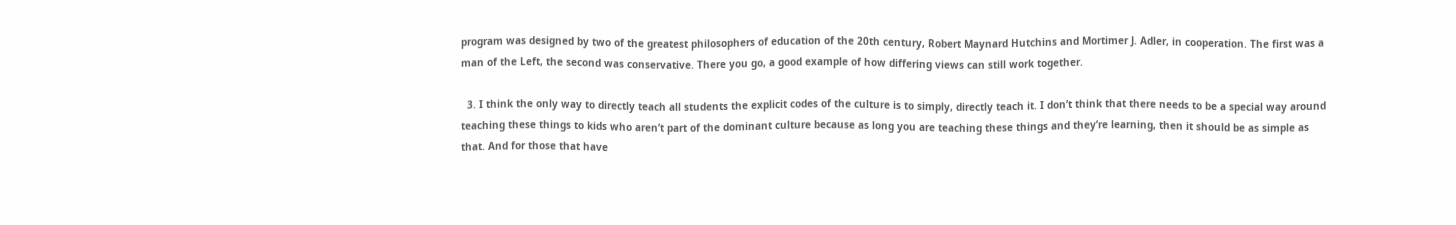program was designed by two of the greatest philosophers of education of the 20th century, Robert Maynard Hutchins and Mortimer J. Adler, in cooperation. The first was a man of the Left, the second was conservative. There you go, a good example of how differing views can still work together.

  3. I think the only way to directly teach all students the explicit codes of the culture is to simply, directly teach it. I don’t think that there needs to be a special way around teaching these things to kids who aren’t part of the dominant culture because as long you are teaching these things and they’re learning, then it should be as simple as that. And for those that have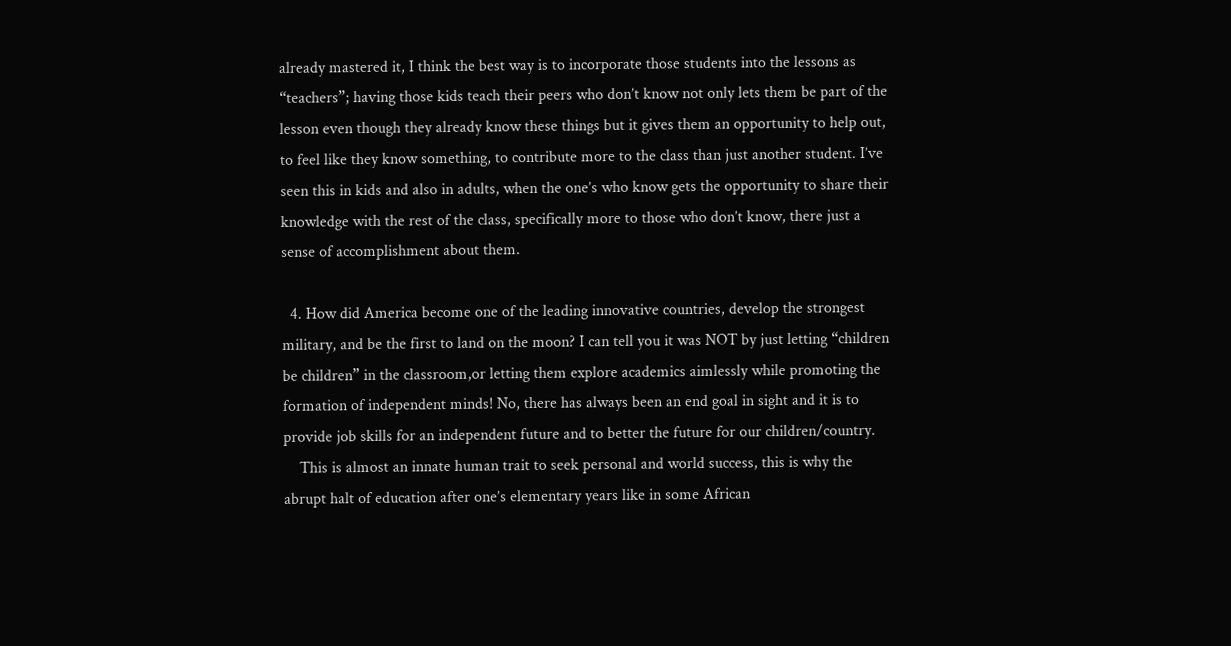already mastered it, I think the best way is to incorporate those students into the lessons as “teachers”; having those kids teach their peers who don’t know not only lets them be part of the lesson even though they already know these things but it gives them an opportunity to help out, to feel like they know something, to contribute more to the class than just another student. I’ve seen this in kids and also in adults, when the one’s who know gets the opportunity to share their knowledge with the rest of the class, specifically more to those who don’t know, there just a sense of accomplishment about them.

  4. How did America become one of the leading innovative countries, develop the strongest military, and be the first to land on the moon? I can tell you it was NOT by just letting “children be children” in the classroom,or letting them explore academics aimlessly while promoting the formation of independent minds! No, there has always been an end goal in sight and it is to provide job skills for an independent future and to better the future for our children/country.
    This is almost an innate human trait to seek personal and world success, this is why the abrupt halt of education after one’s elementary years like in some African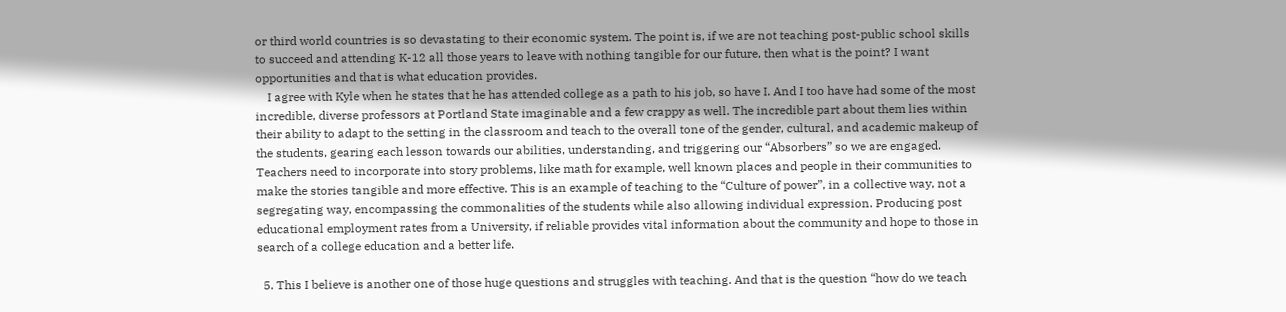or third world countries is so devastating to their economic system. The point is, if we are not teaching post-public school skills to succeed and attending K-12 all those years to leave with nothing tangible for our future, then what is the point? I want opportunities and that is what education provides.
    I agree with Kyle when he states that he has attended college as a path to his job, so have I. And I too have had some of the most incredible, diverse professors at Portland State imaginable and a few crappy as well. The incredible part about them lies within their ability to adapt to the setting in the classroom and teach to the overall tone of the gender, cultural, and academic makeup of the students, gearing each lesson towards our abilities, understanding, and triggering our “Absorbers” so we are engaged. Teachers need to incorporate into story problems, like math for example, well known places and people in their communities to make the stories tangible and more effective. This is an example of teaching to the “Culture of power”, in a collective way, not a segregating way, encompassing the commonalities of the students while also allowing individual expression. Producing post educational employment rates from a University, if reliable provides vital information about the community and hope to those in search of a college education and a better life.

  5. This I believe is another one of those huge questions and struggles with teaching. And that is the question “how do we teach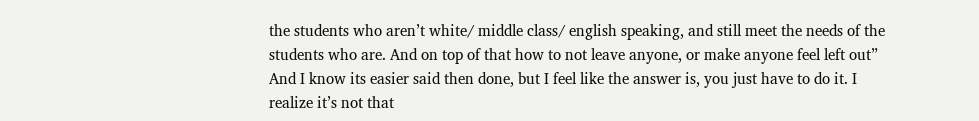the students who aren’t white/ middle class/ english speaking, and still meet the needs of the students who are. And on top of that how to not leave anyone, or make anyone feel left out” And I know its easier said then done, but I feel like the answer is, you just have to do it. I realize it’s not that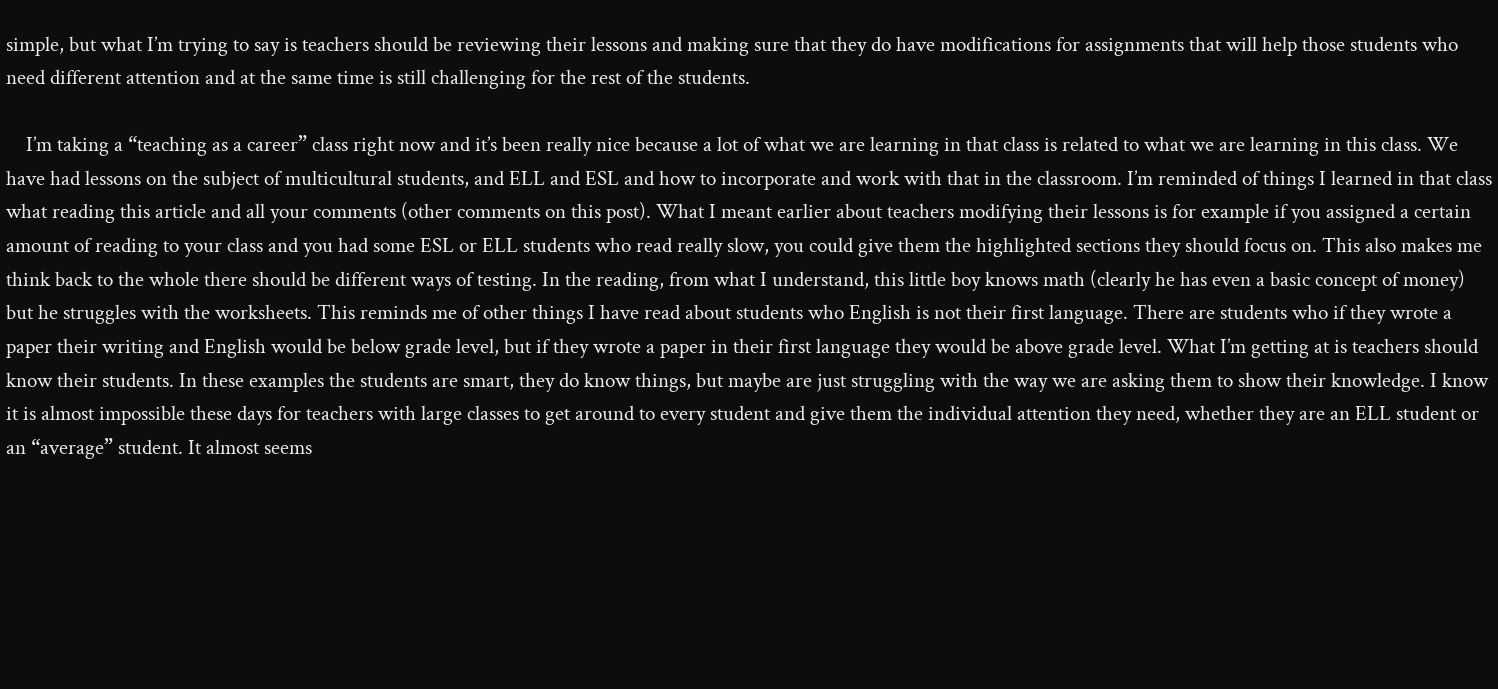simple, but what I’m trying to say is teachers should be reviewing their lessons and making sure that they do have modifications for assignments that will help those students who need different attention and at the same time is still challenging for the rest of the students.

    I’m taking a “teaching as a career” class right now and it’s been really nice because a lot of what we are learning in that class is related to what we are learning in this class. We have had lessons on the subject of multicultural students, and ELL and ESL and how to incorporate and work with that in the classroom. I’m reminded of things I learned in that class what reading this article and all your comments (other comments on this post). What I meant earlier about teachers modifying their lessons is for example if you assigned a certain amount of reading to your class and you had some ESL or ELL students who read really slow, you could give them the highlighted sections they should focus on. This also makes me think back to the whole there should be different ways of testing. In the reading, from what I understand, this little boy knows math (clearly he has even a basic concept of money) but he struggles with the worksheets. This reminds me of other things I have read about students who English is not their first language. There are students who if they wrote a paper their writing and English would be below grade level, but if they wrote a paper in their first language they would be above grade level. What I’m getting at is teachers should know their students. In these examples the students are smart, they do know things, but maybe are just struggling with the way we are asking them to show their knowledge. I know it is almost impossible these days for teachers with large classes to get around to every student and give them the individual attention they need, whether they are an ELL student or an “average” student. It almost seems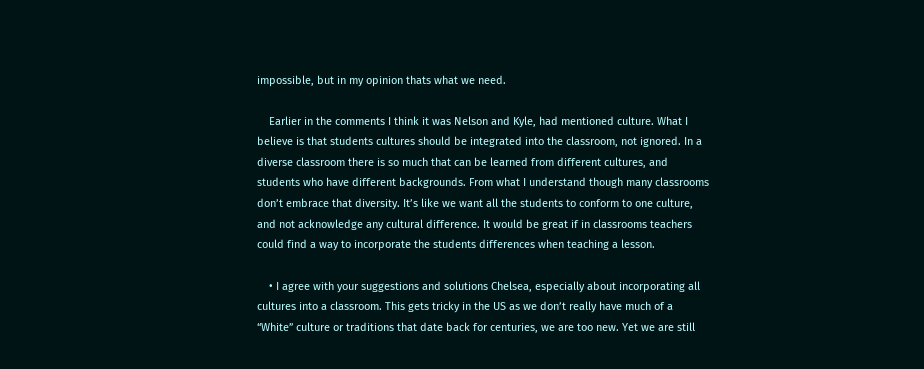impossible, but in my opinion thats what we need.

    Earlier in the comments I think it was Nelson and Kyle, had mentioned culture. What I believe is that students cultures should be integrated into the classroom, not ignored. In a diverse classroom there is so much that can be learned from different cultures, and students who have different backgrounds. From what I understand though many classrooms don’t embrace that diversity. It’s like we want all the students to conform to one culture, and not acknowledge any cultural difference. It would be great if in classrooms teachers could find a way to incorporate the students differences when teaching a lesson.

    • I agree with your suggestions and solutions Chelsea, especially about incorporating all cultures into a classroom. This gets tricky in the US as we don’t really have much of a “White” culture or traditions that date back for centuries, we are too new. Yet we are still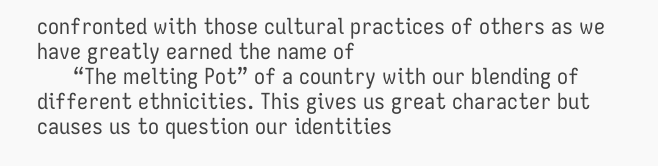confronted with those cultural practices of others as we have greatly earned the name of
      “The melting Pot” of a country with our blending of different ethnicities. This gives us great character but causes us to question our identities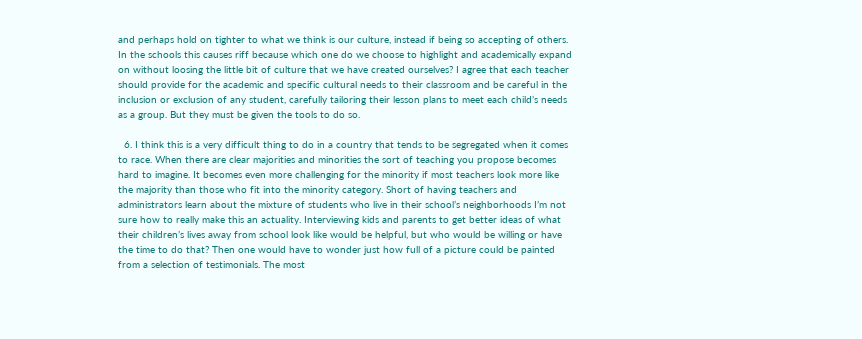and perhaps hold on tighter to what we think is our culture, instead if being so accepting of others. In the schools this causes riff because which one do we choose to highlight and academically expand on without loosing the little bit of culture that we have created ourselves? I agree that each teacher should provide for the academic and specific cultural needs to their classroom and be careful in the inclusion or exclusion of any student, carefully tailoring their lesson plans to meet each child’s needs as a group. But they must be given the tools to do so.

  6. I think this is a very difficult thing to do in a country that tends to be segregated when it comes to race. When there are clear majorities and minorities the sort of teaching you propose becomes hard to imagine. It becomes even more challenging for the minority if most teachers look more like the majority than those who fit into the minority category. Short of having teachers and administrators learn about the mixture of students who live in their school’s neighborhoods I’m not sure how to really make this an actuality. Interviewing kids and parents to get better ideas of what their children’s lives away from school look like would be helpful, but who would be willing or have the time to do that? Then one would have to wonder just how full of a picture could be painted from a selection of testimonials. The most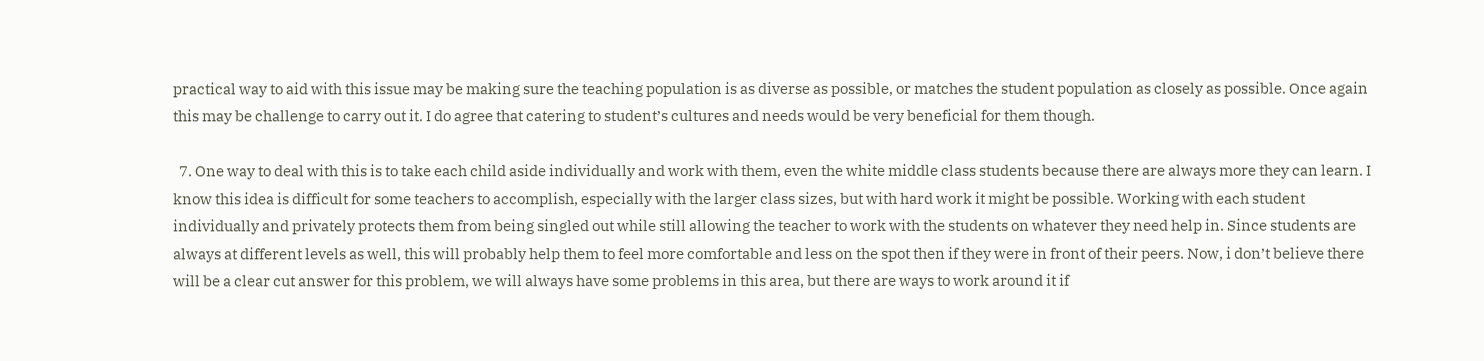practical way to aid with this issue may be making sure the teaching population is as diverse as possible, or matches the student population as closely as possible. Once again this may be challenge to carry out it. I do agree that catering to student’s cultures and needs would be very beneficial for them though.

  7. One way to deal with this is to take each child aside individually and work with them, even the white middle class students because there are always more they can learn. I know this idea is difficult for some teachers to accomplish, especially with the larger class sizes, but with hard work it might be possible. Working with each student individually and privately protects them from being singled out while still allowing the teacher to work with the students on whatever they need help in. Since students are always at different levels as well, this will probably help them to feel more comfortable and less on the spot then if they were in front of their peers. Now, i don’t believe there will be a clear cut answer for this problem, we will always have some problems in this area, but there are ways to work around it if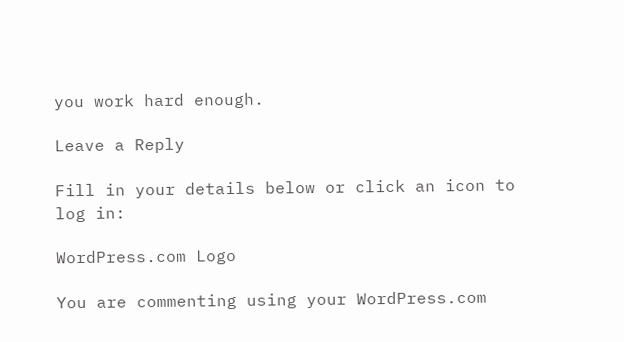you work hard enough.

Leave a Reply

Fill in your details below or click an icon to log in:

WordPress.com Logo

You are commenting using your WordPress.com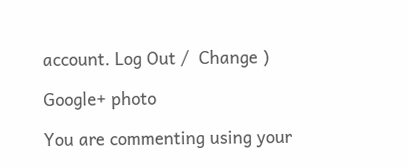account. Log Out /  Change )

Google+ photo

You are commenting using your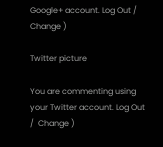Google+ account. Log Out /  Change )

Twitter picture

You are commenting using your Twitter account. Log Out /  Change )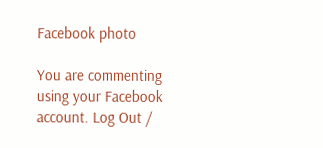Facebook photo

You are commenting using your Facebook account. Log Out /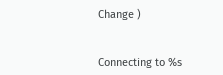Change )


Connecting to %s